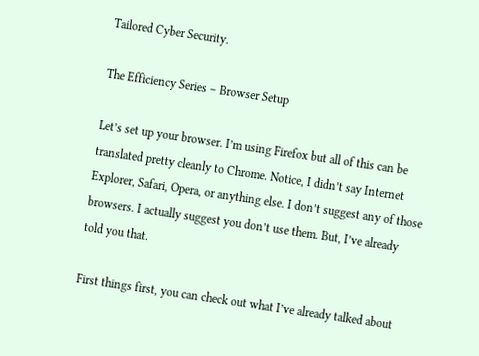Tailored Cyber Security.

The Efficiency Series – Browser Setup

Let’s set up your browser. I’m using Firefox but all of this can be translated pretty cleanly to Chrome. Notice, I didn’t say Internet Explorer, Safari, Opera, or anything else. I don’t suggest any of those browsers. I actually suggest you don’t use them. But, I’ve already told you that.

First things first, you can check out what I’ve already talked about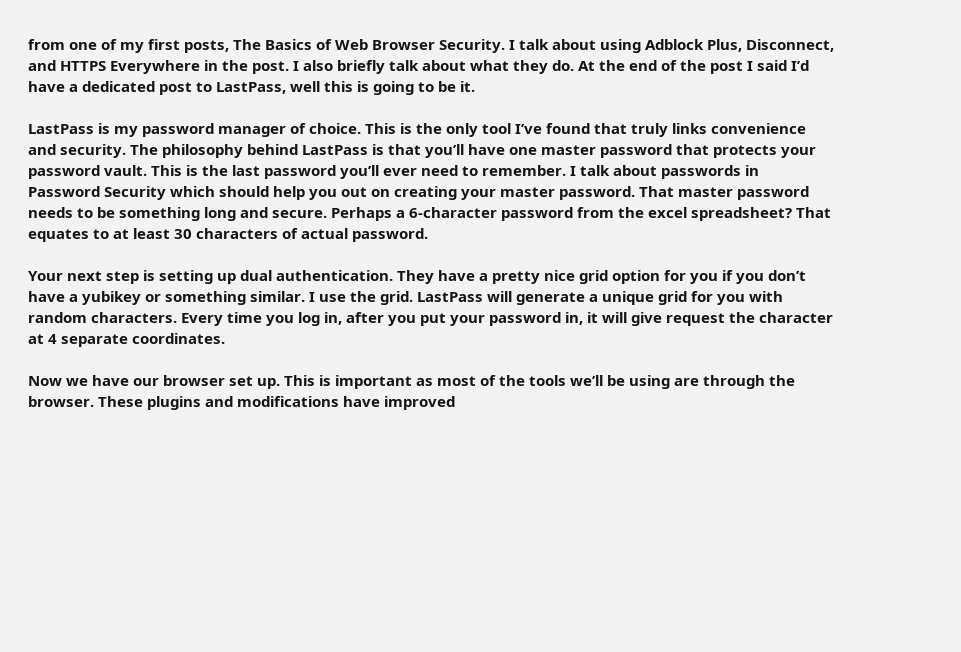from one of my first posts, The Basics of Web Browser Security. I talk about using Adblock Plus, Disconnect, and HTTPS Everywhere in the post. I also briefly talk about what they do. At the end of the post I said I’d have a dedicated post to LastPass, well this is going to be it.

LastPass is my password manager of choice. This is the only tool I’ve found that truly links convenience and security. The philosophy behind LastPass is that you’ll have one master password that protects your password vault. This is the last password you’ll ever need to remember. I talk about passwords in Password Security which should help you out on creating your master password. That master password needs to be something long and secure. Perhaps a 6-character password from the excel spreadsheet? That equates to at least 30 characters of actual password.

Your next step is setting up dual authentication. They have a pretty nice grid option for you if you don’t have a yubikey or something similar. I use the grid. LastPass will generate a unique grid for you with random characters. Every time you log in, after you put your password in, it will give request the character at 4 separate coordinates.

Now we have our browser set up. This is important as most of the tools we’ll be using are through the browser. These plugins and modifications have improved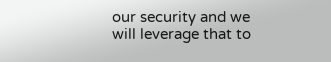our security and we will leverage that to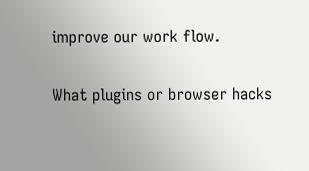improve our work flow.

What plugins or browser hacks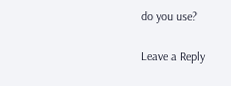do you use?

Leave a Reply